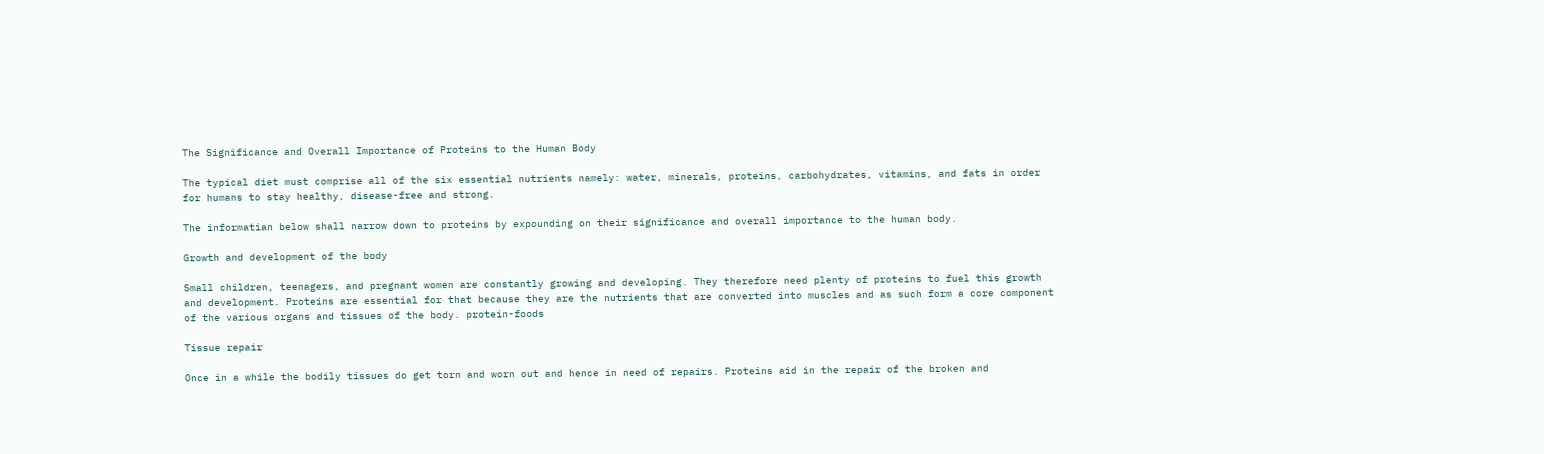The Significance and Overall Importance of Proteins to the Human Body

The typical diet must comprise all of the six essential nutrients namely: water, minerals, proteins, carbohydrates, vitamins, and fats in order for humans to stay healthy, disease-free and strong.

The informatian below shall narrow down to proteins by expounding on their significance and overall importance to the human body.

Growth and development of the body

Small children, teenagers, and pregnant women are constantly growing and developing. They therefore need plenty of proteins to fuel this growth and development. Proteins are essential for that because they are the nutrients that are converted into muscles and as such form a core component of the various organs and tissues of the body. protein-foods

Tissue repair

Once in a while the bodily tissues do get torn and worn out and hence in need of repairs. Proteins aid in the repair of the broken and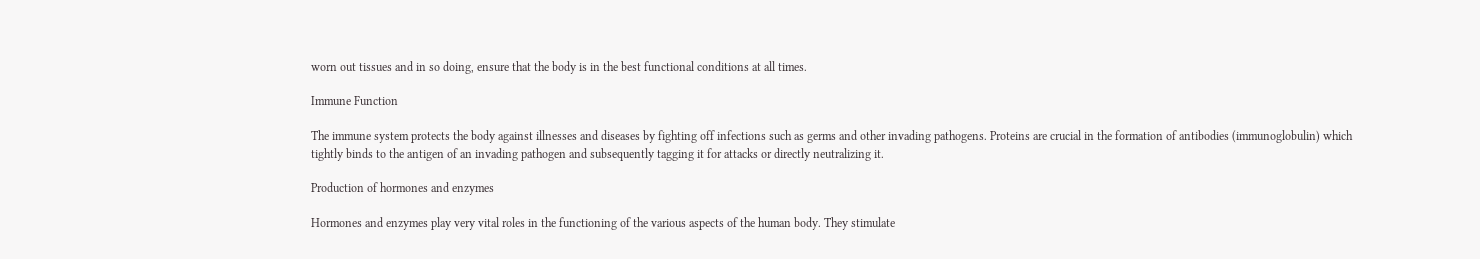worn out tissues and in so doing, ensure that the body is in the best functional conditions at all times.

Immune Function

The immune system protects the body against illnesses and diseases by fighting off infections such as germs and other invading pathogens. Proteins are crucial in the formation of antibodies (immunoglobulin) which tightly binds to the antigen of an invading pathogen and subsequently tagging it for attacks or directly neutralizing it.

Production of hormones and enzymes

Hormones and enzymes play very vital roles in the functioning of the various aspects of the human body. They stimulate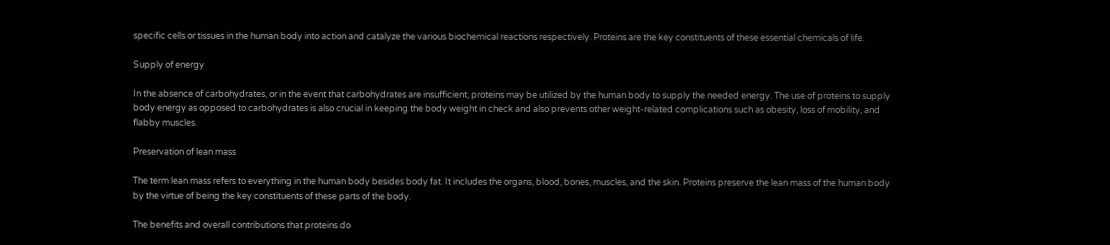specific cells or tissues in the human body into action and catalyze the various biochemical reactions respectively. Proteins are the key constituents of these essential chemicals of life.

Supply of energy

In the absence of carbohydrates, or in the event that carbohydrates are insufficient, proteins may be utilized by the human body to supply the needed energy. The use of proteins to supply body energy as opposed to carbohydrates is also crucial in keeping the body weight in check and also prevents other weight-related complications such as obesity, loss of mobility, and flabby muscles.

Preservation of lean mass

The term lean mass refers to everything in the human body besides body fat. It includes the organs, blood, bones, muscles, and the skin. Proteins preserve the lean mass of the human body by the virtue of being the key constituents of these parts of the body.

The benefits and overall contributions that proteins do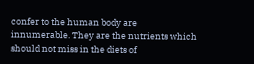confer to the human body are innumerable. They are the nutrients which should not miss in the diets of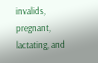invalids, pregnant, lactating, and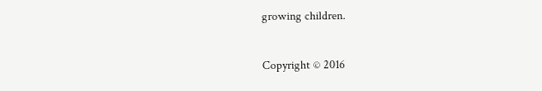growing children.

Copyright © 2016